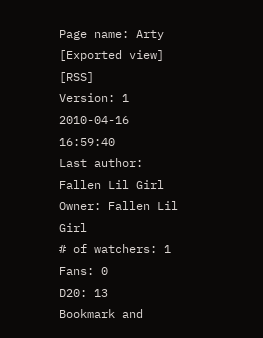Page name: Arty [Exported view] [RSS]
Version: 1
2010-04-16 16:59:40
Last author: Fallen Lil Girl
Owner: Fallen Lil Girl
# of watchers: 1
Fans: 0
D20: 13
Bookmark and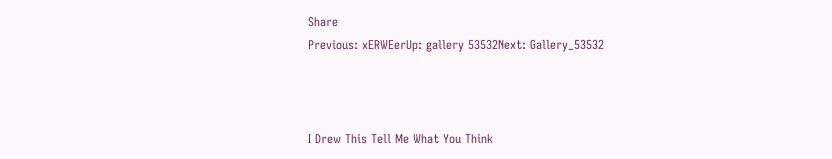Share
Previous: xERWEerUp: gallery 53532Next: Gallery_53532



I Drew This Tell Me What You Think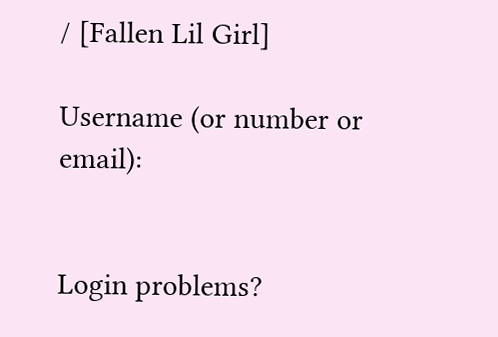/ [Fallen Lil Girl]

Username (or number or email):


Login problems?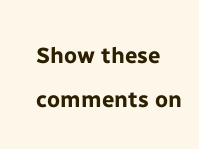Show these comments on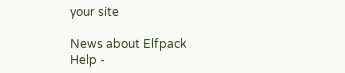your site

News about Elfpack
Help -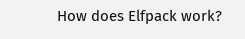How does Elfpack work?